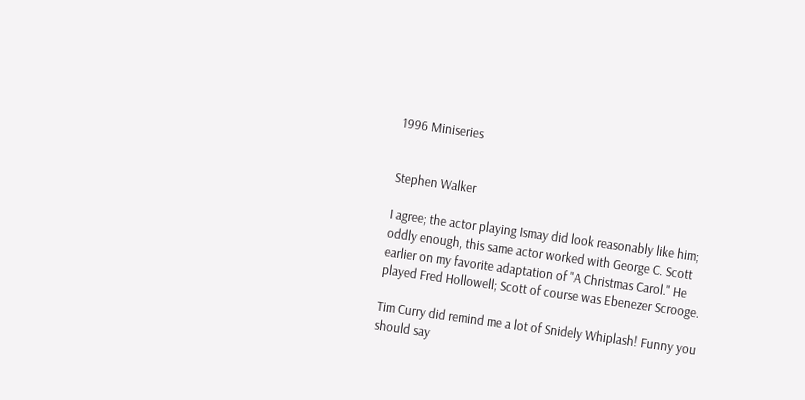1996 Miniseries


Stephen Walker

I agree; the actor playing Ismay did look reasonably like him; oddly enough, this same actor worked with George C. Scott earlier on my favorite adaptation of "A Christmas Carol." He played Fred Hollowell; Scott of course was Ebenezer Scrooge.

Tim Curry did remind me a lot of Snidely Whiplash! Funny you should say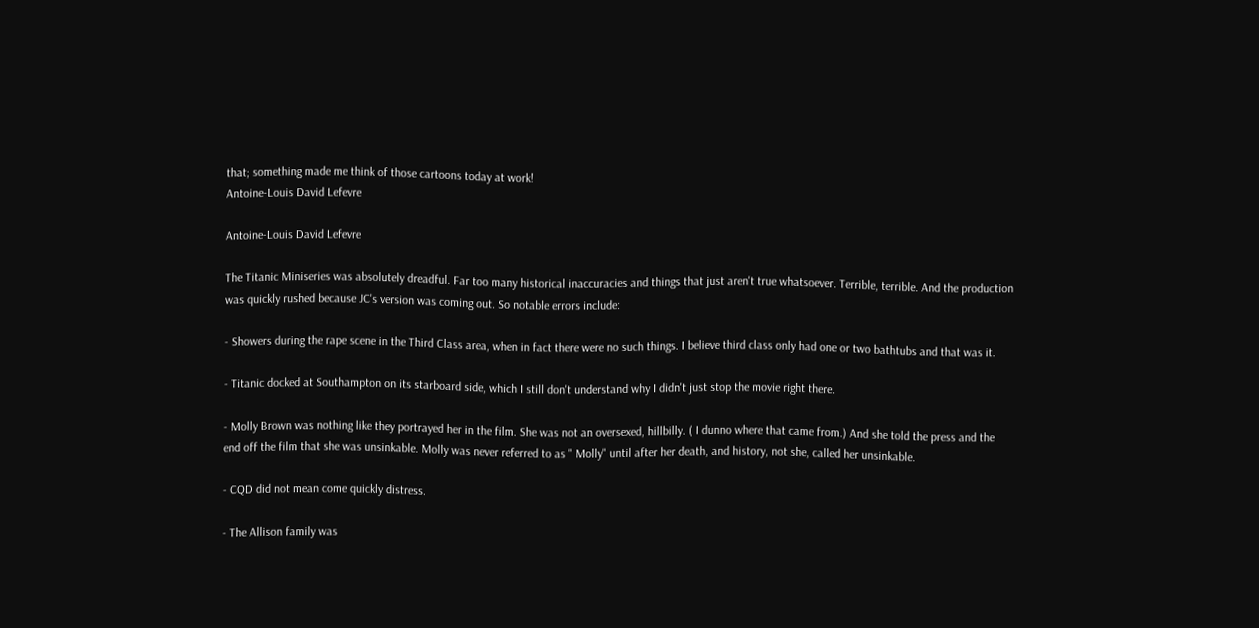that; something made me think of those cartoons today at work!
Antoine-Louis David Lefevre

Antoine-Louis David Lefevre

The Titanic Miniseries was absolutely dreadful. Far too many historical inaccuracies and things that just aren't true whatsoever. Terrible, terrible. And the production was quickly rushed because JC's version was coming out. So notable errors include:

- Showers during the rape scene in the Third Class area, when in fact there were no such things. I believe third class only had one or two bathtubs and that was it.

- Titanic docked at Southampton on its starboard side, which I still don't understand why I didn't just stop the movie right there.

- Molly Brown was nothing like they portrayed her in the film. She was not an oversexed, hillbilly. ( I dunno where that came from.) And she told the press and the end off the film that she was unsinkable. Molly was never referred to as " Molly" until after her death, and history, not she, called her unsinkable.

- CQD did not mean come quickly distress.

- The Allison family was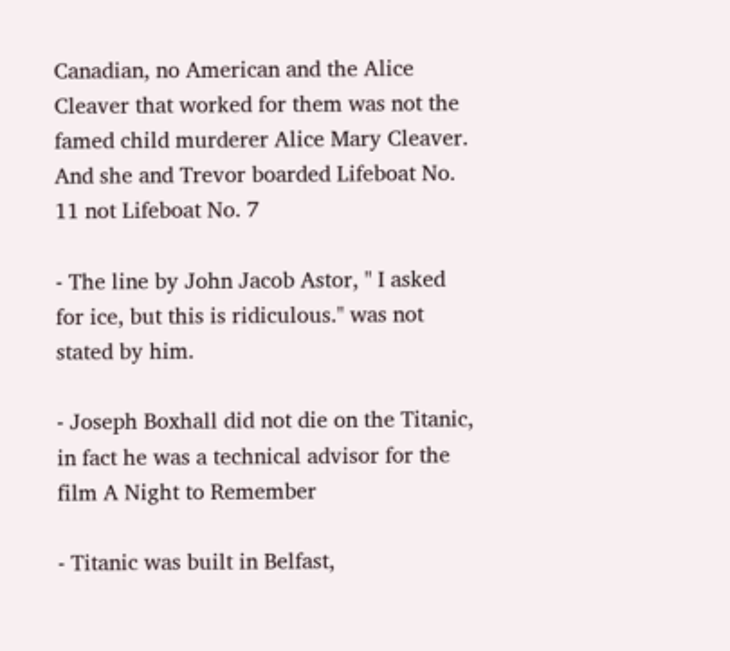Canadian, no American and the Alice Cleaver that worked for them was not the famed child murderer Alice Mary Cleaver. And she and Trevor boarded Lifeboat No. 11 not Lifeboat No. 7

- The line by John Jacob Astor, " I asked for ice, but this is ridiculous." was not stated by him.

- Joseph Boxhall did not die on the Titanic, in fact he was a technical advisor for the film A Night to Remember

- Titanic was built in Belfast,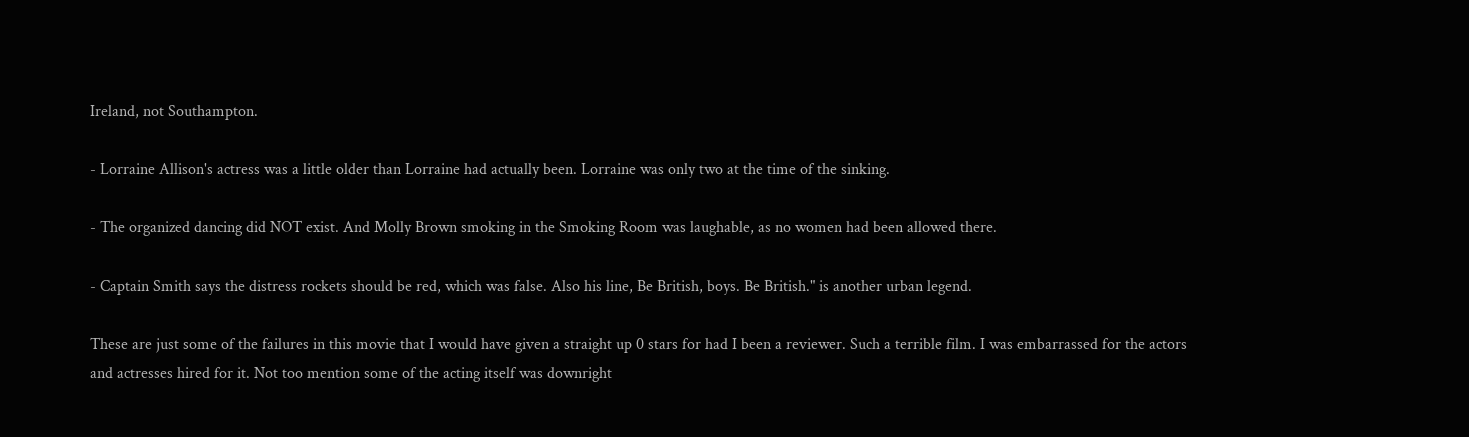Ireland, not Southampton.

- Lorraine Allison's actress was a little older than Lorraine had actually been. Lorraine was only two at the time of the sinking.

- The organized dancing did NOT exist. And Molly Brown smoking in the Smoking Room was laughable, as no women had been allowed there.

- Captain Smith says the distress rockets should be red, which was false. Also his line, Be British, boys. Be British." is another urban legend.

These are just some of the failures in this movie that I would have given a straight up 0 stars for had I been a reviewer. Such a terrible film. I was embarrassed for the actors and actresses hired for it. Not too mention some of the acting itself was downright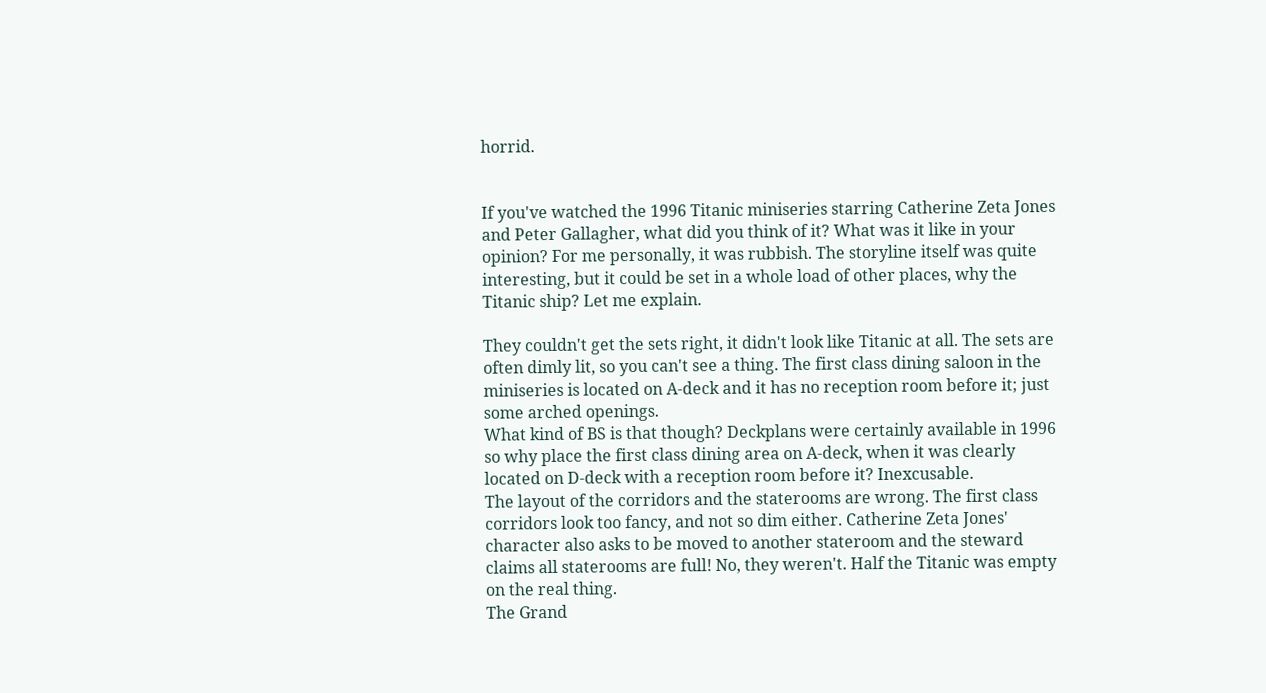horrid.


If you've watched the 1996 Titanic miniseries starring Catherine Zeta Jones and Peter Gallagher, what did you think of it? What was it like in your opinion? For me personally, it was rubbish. The storyline itself was quite interesting, but it could be set in a whole load of other places, why the Titanic ship? Let me explain.

They couldn't get the sets right, it didn't look like Titanic at all. The sets are often dimly lit, so you can't see a thing. The first class dining saloon in the miniseries is located on A-deck and it has no reception room before it; just some arched openings.
What kind of BS is that though? Deckplans were certainly available in 1996 so why place the first class dining area on A-deck, when it was clearly located on D-deck with a reception room before it? Inexcusable.
The layout of the corridors and the staterooms are wrong. The first class corridors look too fancy, and not so dim either. Catherine Zeta Jones' character also asks to be moved to another stateroom and the steward claims all staterooms are full! No, they weren't. Half the Titanic was empty on the real thing.
The Grand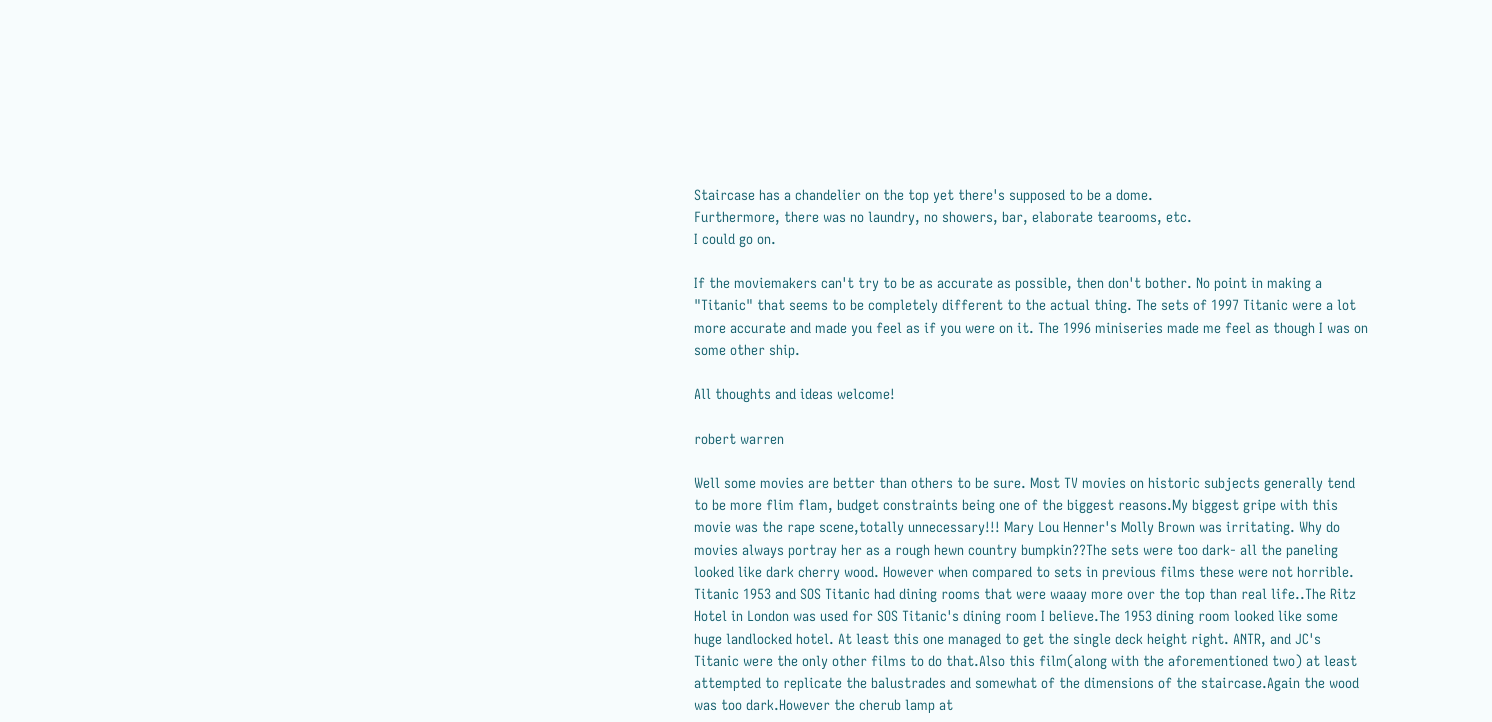Staircase has a chandelier on the top yet there's supposed to be a dome.
Furthermore, there was no laundry, no showers, bar, elaborate tearooms, etc.
I could go on.

If the moviemakers can't try to be as accurate as possible, then don't bother. No point in making a "Titanic" that seems to be completely different to the actual thing. The sets of 1997 Titanic were a lot more accurate and made you feel as if you were on it. The 1996 miniseries made me feel as though I was on some other ship.

All thoughts and ideas welcome!

robert warren

Well some movies are better than others to be sure. Most TV movies on historic subjects generally tend to be more flim flam, budget constraints being one of the biggest reasons.My biggest gripe with this movie was the rape scene,totally unnecessary!!! Mary Lou Henner's Molly Brown was irritating. Why do movies always portray her as a rough hewn country bumpkin??The sets were too dark- all the paneling looked like dark cherry wood. However when compared to sets in previous films these were not horrible. Titanic 1953 and SOS Titanic had dining rooms that were waaay more over the top than real life..The Ritz Hotel in London was used for SOS Titanic's dining room I believe.The 1953 dining room looked like some huge landlocked hotel. At least this one managed to get the single deck height right. ANTR, and JC's Titanic were the only other films to do that.Also this film(along with the aforementioned two) at least attempted to replicate the balustrades and somewhat of the dimensions of the staircase.Again the wood was too dark.However the cherub lamp at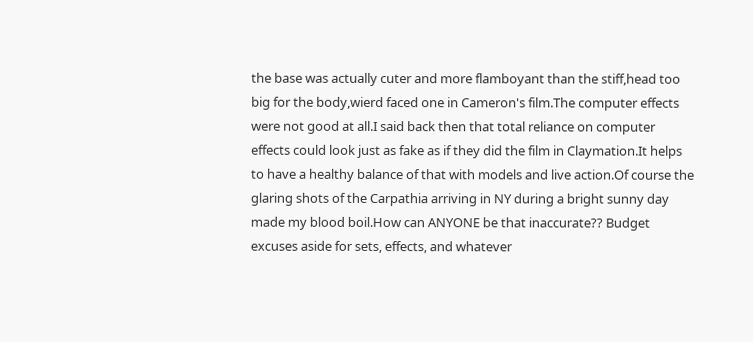the base was actually cuter and more flamboyant than the stiff,head too big for the body,wierd faced one in Cameron's film.The computer effects were not good at all.I said back then that total reliance on computer effects could look just as fake as if they did the film in Claymation.It helps to have a healthy balance of that with models and live action.Of course the glaring shots of the Carpathia arriving in NY during a bright sunny day made my blood boil.How can ANYONE be that inaccurate?? Budget excuses aside for sets, effects, and whatever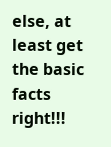else, at least get the basic facts right!!!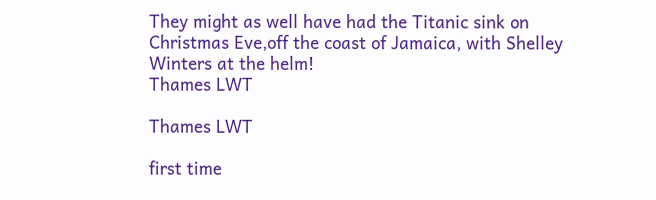They might as well have had the Titanic sink on Christmas Eve,off the coast of Jamaica, with Shelley Winters at the helm!
Thames LWT

Thames LWT

first time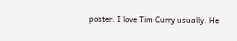poster. I love Tim Curry usually. He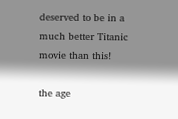deserved to be in a much better Titanic movie than this!

the age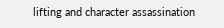lifting and character assassination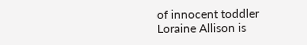of innocent toddler Loraine Allison is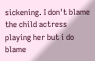sickening. I don't blame the child actress playing her but i do blame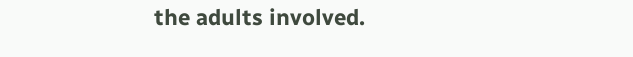the adults involved.